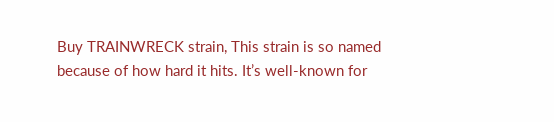Buy TRAINWRECK strain, This strain is so named because of how hard it hits. It’s well-known for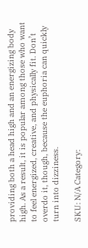providing both a head high and an energizing body high. As a result, it is popular among those who want to feel energized, creative, and physically fit. Don’t overdo it, though, because the euphoria can quickly turn into dizziness.

SKU: N/A Category: